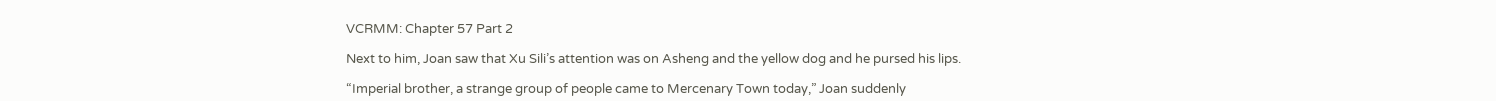VCRMM: Chapter 57 Part 2

Next to him, Joan saw that Xu Sili’s attention was on Asheng and the yellow dog and he pursed his lips.

“Imperial brother, a strange group of people came to Mercenary Town today,” Joan suddenly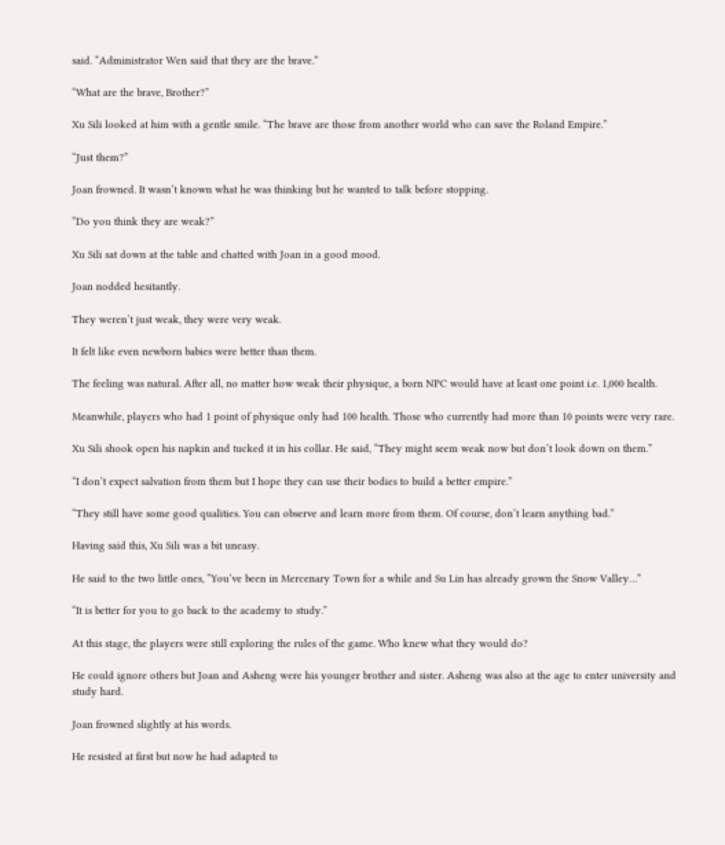said. “Administrator Wen said that they are the brave.”

“What are the brave, Brother?”

Xu Sili looked at him with a gentle smile. “The brave are those from another world who can save the Roland Empire.”

“Just them?”

Joan frowned. It wasn’t known what he was thinking but he wanted to talk before stopping.

“Do you think they are weak?”

Xu Sili sat down at the table and chatted with Joan in a good mood.

Joan nodded hesitantly.

They weren’t just weak, they were very weak.

It felt like even newborn babies were better than them.

The feeling was natural. After all, no matter how weak their physique, a born NPC would have at least one point i.e. 1,000 health.

Meanwhile, players who had 1 point of physique only had 100 health. Those who currently had more than 10 points were very rare.

Xu Sili shook open his napkin and tucked it in his collar. He said, “They might seem weak now but don’t look down on them.”

“I don’t expect salvation from them but I hope they can use their bodies to build a better empire.”

“They still have some good qualities. You can observe and learn more from them. Of course, don’t learn anything bad.”

Having said this, Xu Sili was a bit uneasy.

He said to the two little ones, “You’ve been in Mercenary Town for a while and Su Lin has already grown the Snow Valley…”

“It is better for you to go back to the academy to study.”

At this stage, the players were still exploring the rules of the game. Who knew what they would do?

He could ignore others but Joan and Asheng were his younger brother and sister. Asheng was also at the age to enter university and study hard.

Joan frowned slightly at his words.

He resisted at first but now he had adapted to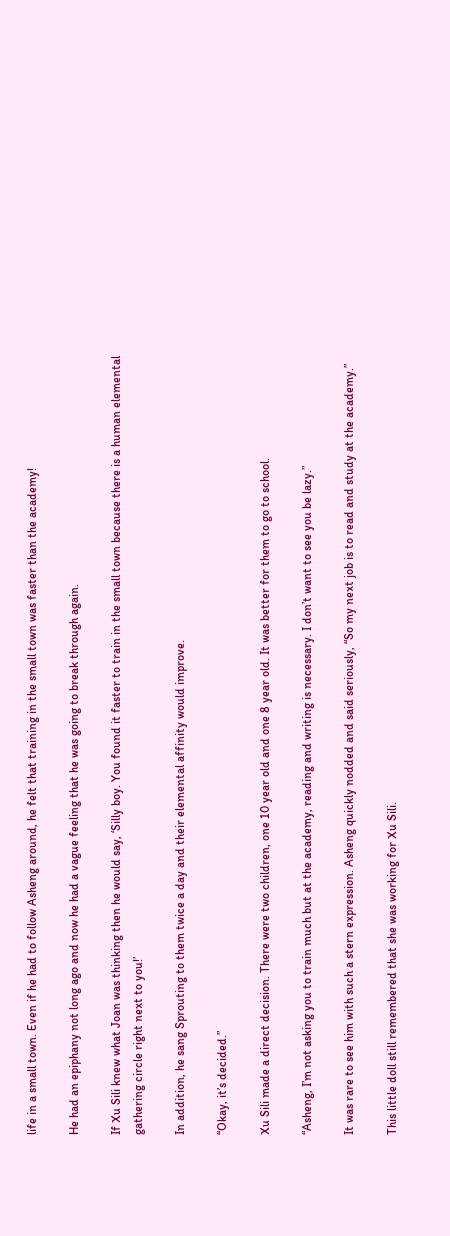life in a small town. Even if he had to follow Asheng around, he felt that training in the small town was faster than the academy!

He had an epiphany not long ago and now he had a vague feeling that he was going to break through again.

If Xu Sili knew what Joan was thinking then he would say, ‘Silly boy. You found it faster to train in the small town because there is a human elemental gathering circle right next to you!’

In addition, he sang Sprouting to them twice a day and their elemental affinity would improve.

“Okay, it’s decided.”

Xu Sili made a direct decision. There were two children, one 10 year old and one 8 year old. It was better for them to go to school.

“Asheng, I’m not asking you to train much but at the academy, reading and writing is necessary. I don’t want to see you be lazy.”

It was rare to see him with such a stern expression. Asheng quickly nodded and said seriously, “So my next job is to read and study at the academy.”

This little doll still remembered that she was working for Xu Sili.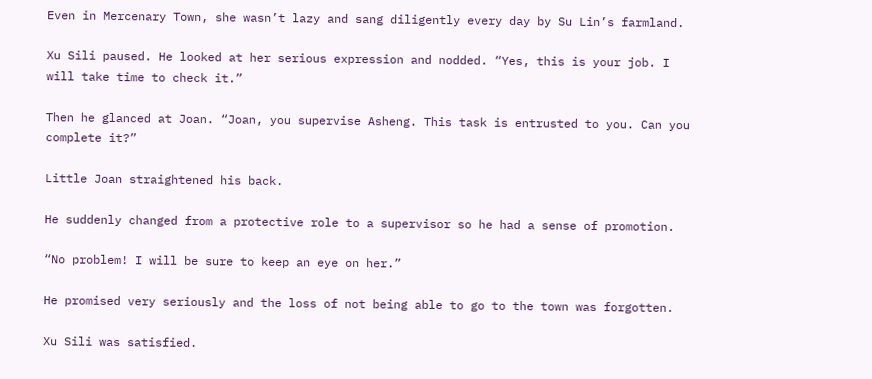Even in Mercenary Town, she wasn’t lazy and sang diligently every day by Su Lin’s farmland.

Xu Sili paused. He looked at her serious expression and nodded. “Yes, this is your job. I will take time to check it.”

Then he glanced at Joan. “Joan, you supervise Asheng. This task is entrusted to you. Can you complete it?”

Little Joan straightened his back.

He suddenly changed from a protective role to a supervisor so he had a sense of promotion.

“No problem! I will be sure to keep an eye on her.”

He promised very seriously and the loss of not being able to go to the town was forgotten.

Xu Sili was satisfied.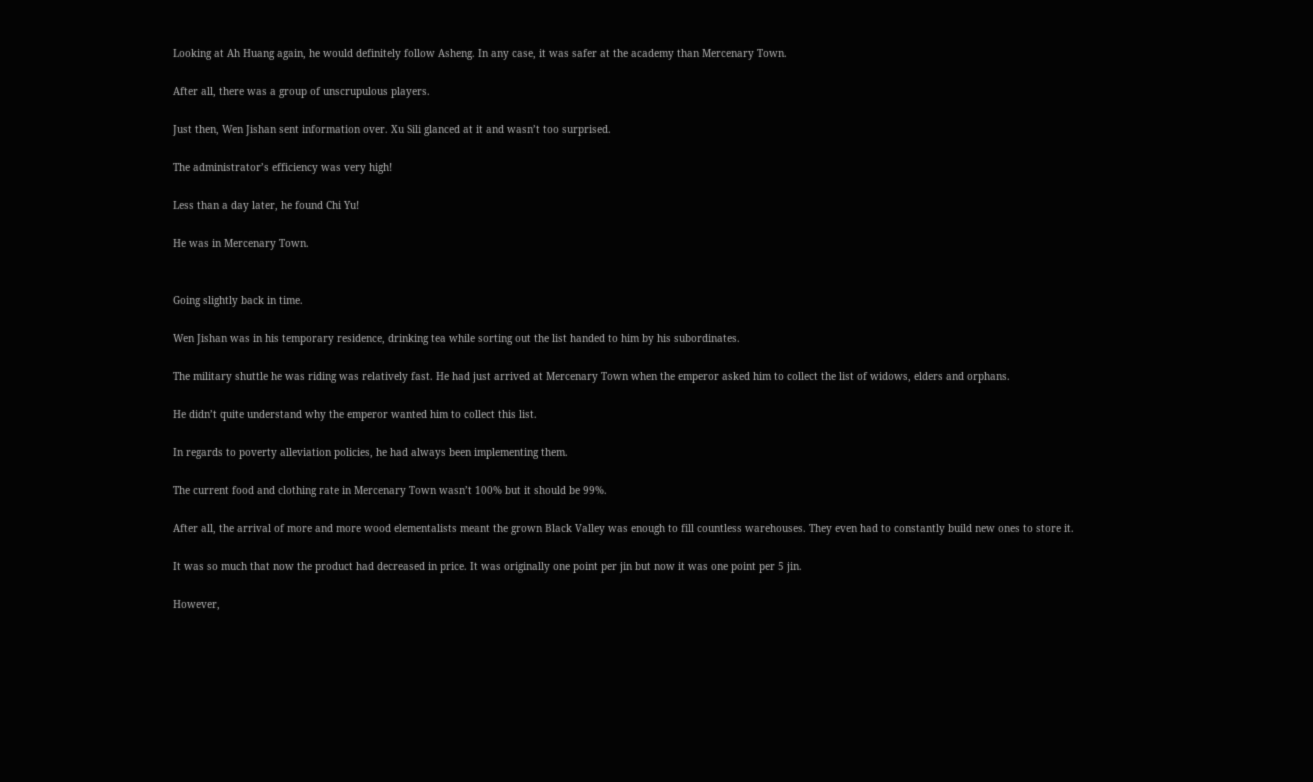Looking at Ah Huang again, he would definitely follow Asheng. In any case, it was safer at the academy than Mercenary Town.

After all, there was a group of unscrupulous players.

Just then, Wen Jishan sent information over. Xu Sili glanced at it and wasn’t too surprised.

The administrator’s efficiency was very high!

Less than a day later, he found Chi Yu!

He was in Mercenary Town.


Going slightly back in time.

Wen Jishan was in his temporary residence, drinking tea while sorting out the list handed to him by his subordinates.

The military shuttle he was riding was relatively fast. He had just arrived at Mercenary Town when the emperor asked him to collect the list of widows, elders and orphans.

He didn’t quite understand why the emperor wanted him to collect this list.

In regards to poverty alleviation policies, he had always been implementing them.

The current food and clothing rate in Mercenary Town wasn’t 100% but it should be 99%.

After all, the arrival of more and more wood elementalists meant the grown Black Valley was enough to fill countless warehouses. They even had to constantly build new ones to store it.

It was so much that now the product had decreased in price. It was originally one point per jin but now it was one point per 5 jin.

However,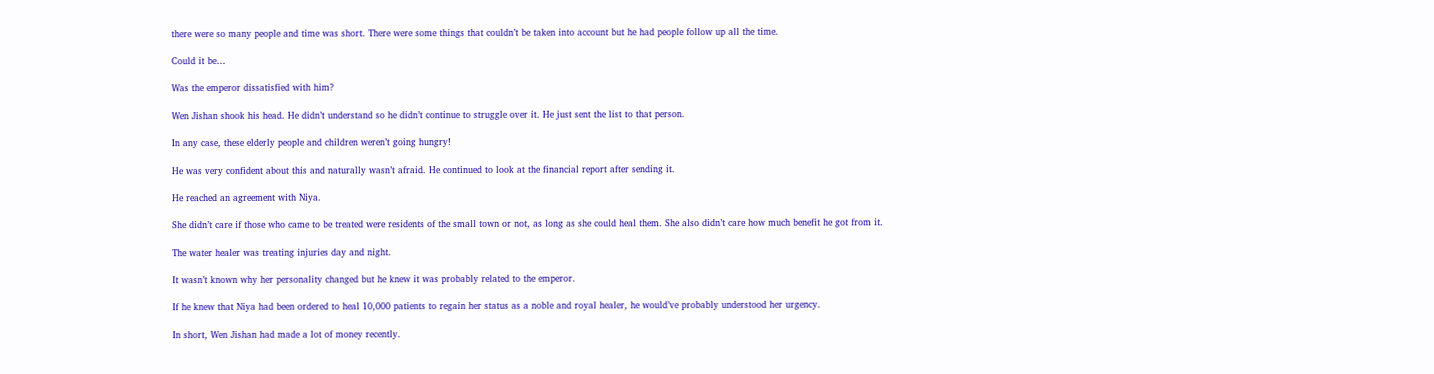there were so many people and time was short. There were some things that couldn’t be taken into account but he had people follow up all the time.

Could it be…

Was the emperor dissatisfied with him?

Wen Jishan shook his head. He didn’t understand so he didn’t continue to struggle over it. He just sent the list to that person.

In any case, these elderly people and children weren’t going hungry!

He was very confident about this and naturally wasn’t afraid. He continued to look at the financial report after sending it.

He reached an agreement with Niya.

She didn’t care if those who came to be treated were residents of the small town or not, as long as she could heal them. She also didn’t care how much benefit he got from it.

The water healer was treating injuries day and night.

It wasn’t known why her personality changed but he knew it was probably related to the emperor.

If he knew that Niya had been ordered to heal 10,000 patients to regain her status as a noble and royal healer, he would’ve probably understood her urgency.

In short, Wen Jishan had made a lot of money recently.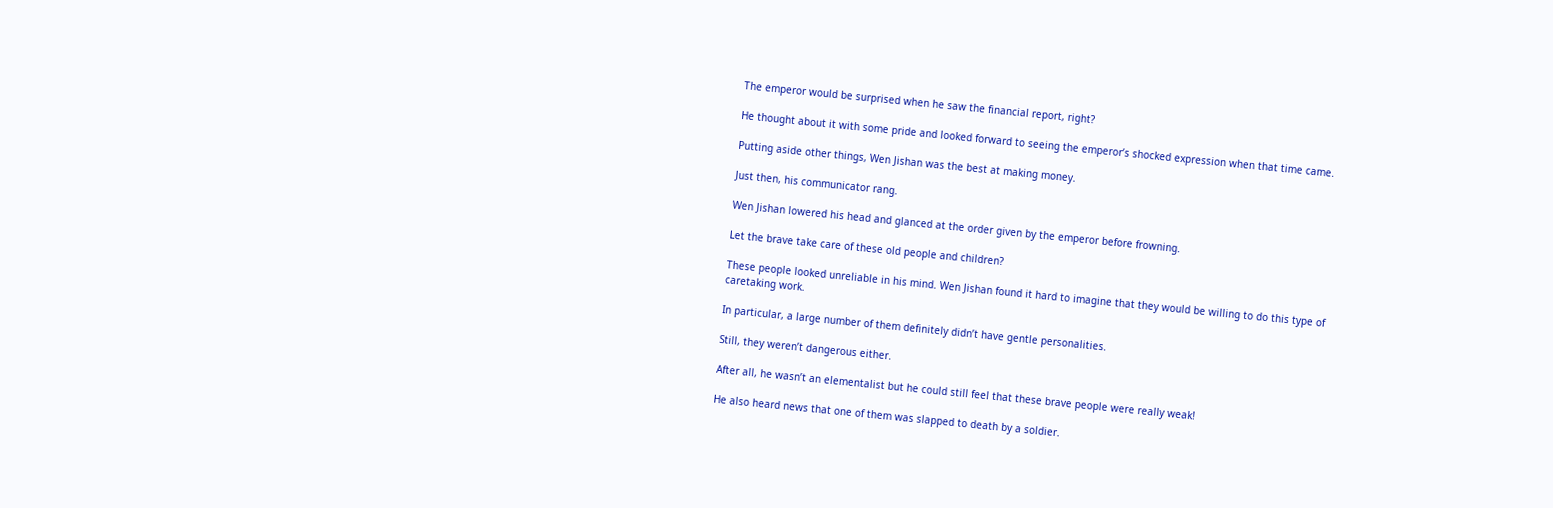The emperor would be surprised when he saw the financial report, right?

He thought about it with some pride and looked forward to seeing the emperor’s shocked expression when that time came.

Putting aside other things, Wen Jishan was the best at making money.

Just then, his communicator rang.

Wen Jishan lowered his head and glanced at the order given by the emperor before frowning.

Let the brave take care of these old people and children?

These people looked unreliable in his mind. Wen Jishan found it hard to imagine that they would be willing to do this type of caretaking work.

In particular, a large number of them definitely didn’t have gentle personalities.

Still, they weren’t dangerous either.

After all, he wasn’t an elementalist but he could still feel that these brave people were really weak!

He also heard news that one of them was slapped to death by a soldier.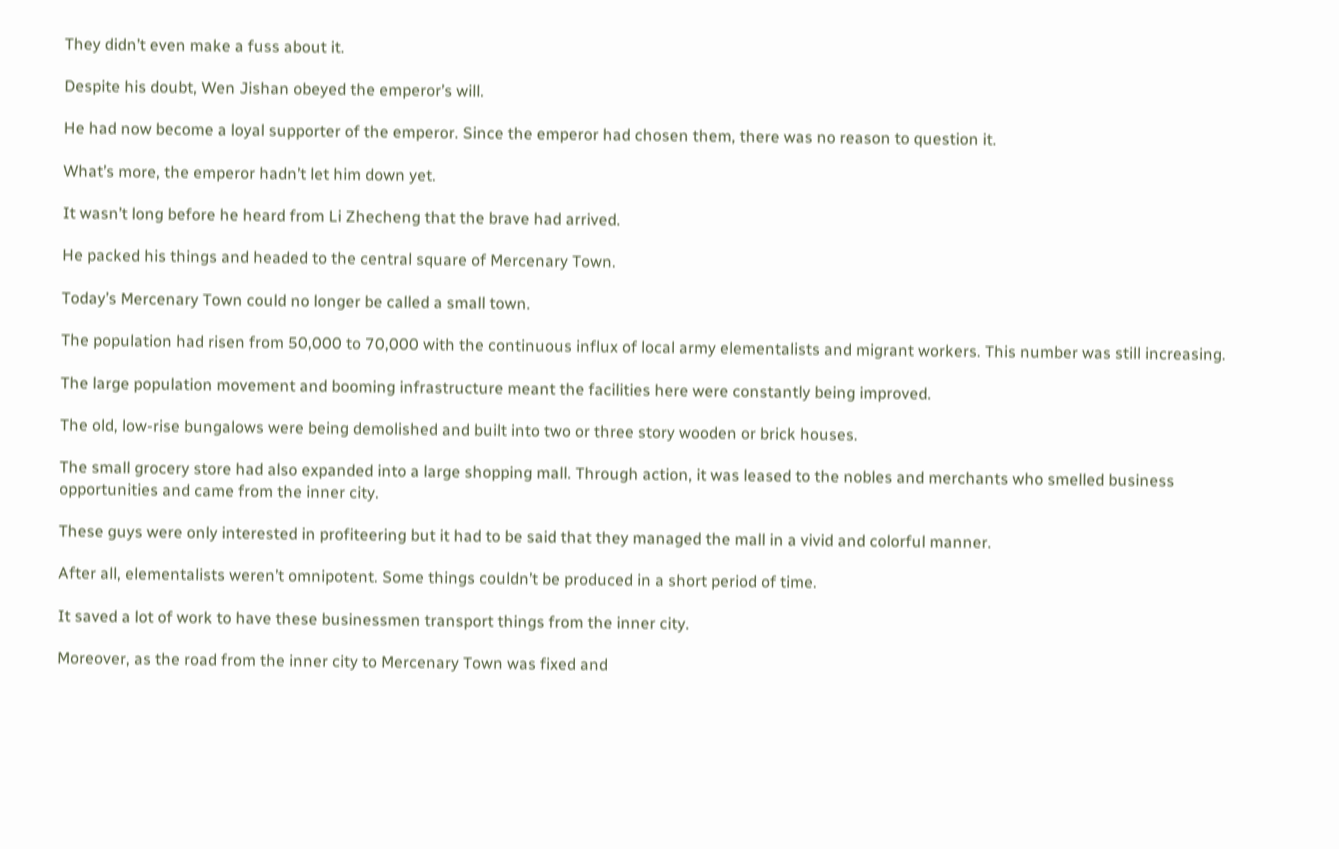They didn’t even make a fuss about it.

Despite his doubt, Wen Jishan obeyed the emperor’s will.

He had now become a loyal supporter of the emperor. Since the emperor had chosen them, there was no reason to question it.

What’s more, the emperor hadn’t let him down yet.

It wasn’t long before he heard from Li Zhecheng that the brave had arrived.

He packed his things and headed to the central square of Mercenary Town.

Today’s Mercenary Town could no longer be called a small town.

The population had risen from 50,000 to 70,000 with the continuous influx of local army elementalists and migrant workers. This number was still increasing.

The large population movement and booming infrastructure meant the facilities here were constantly being improved.

The old, low-rise bungalows were being demolished and built into two or three story wooden or brick houses.

The small grocery store had also expanded into a large shopping mall. Through action, it was leased to the nobles and merchants who smelled business opportunities and came from the inner city.

These guys were only interested in profiteering but it had to be said that they managed the mall in a vivid and colorful manner.

After all, elementalists weren’t omnipotent. Some things couldn’t be produced in a short period of time.

It saved a lot of work to have these businessmen transport things from the inner city.

Moreover, as the road from the inner city to Mercenary Town was fixed and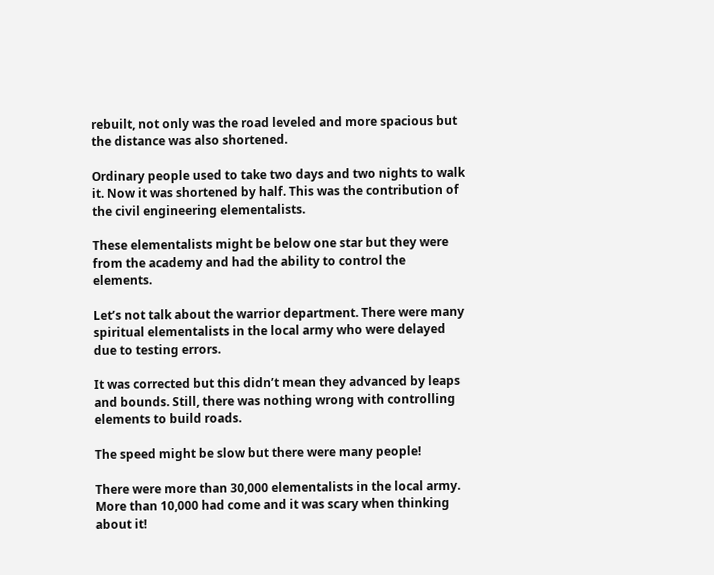rebuilt, not only was the road leveled and more spacious but the distance was also shortened.

Ordinary people used to take two days and two nights to walk it. Now it was shortened by half. This was the contribution of the civil engineering elementalists.

These elementalists might be below one star but they were from the academy and had the ability to control the elements.

Let’s not talk about the warrior department. There were many spiritual elementalists in the local army who were delayed due to testing errors.

It was corrected but this didn’t mean they advanced by leaps and bounds. Still, there was nothing wrong with controlling elements to build roads.

The speed might be slow but there were many people!

There were more than 30,000 elementalists in the local army. More than 10,000 had come and it was scary when thinking about it!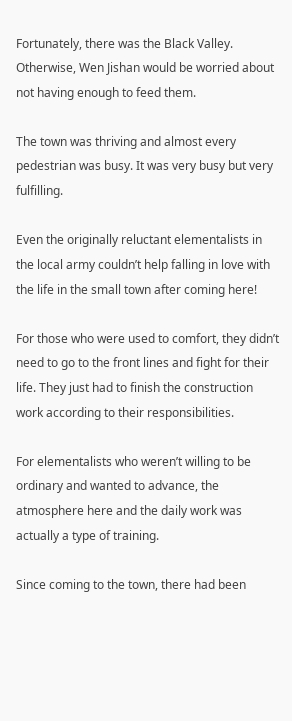Fortunately, there was the Black Valley. Otherwise, Wen Jishan would be worried about not having enough to feed them.

The town was thriving and almost every pedestrian was busy. It was very busy but very fulfilling.

Even the originally reluctant elementalists in the local army couldn’t help falling in love with the life in the small town after coming here!

For those who were used to comfort, they didn’t need to go to the front lines and fight for their life. They just had to finish the construction work according to their responsibilities.

For elementalists who weren’t willing to be ordinary and wanted to advance, the atmosphere here and the daily work was actually a type of training.

Since coming to the town, there had been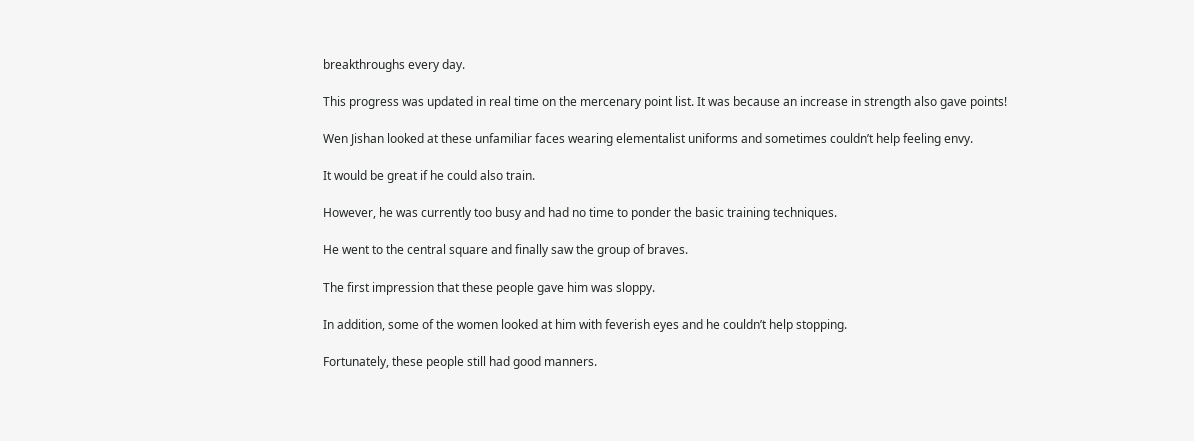breakthroughs every day.

This progress was updated in real time on the mercenary point list. It was because an increase in strength also gave points!

Wen Jishan looked at these unfamiliar faces wearing elementalist uniforms and sometimes couldn’t help feeling envy.

It would be great if he could also train.

However, he was currently too busy and had no time to ponder the basic training techniques.

He went to the central square and finally saw the group of braves.

The first impression that these people gave him was sloppy.

In addition, some of the women looked at him with feverish eyes and he couldn’t help stopping.

Fortunately, these people still had good manners.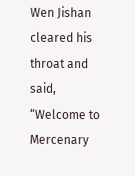Wen Jishan cleared his throat and said, “Welcome to Mercenary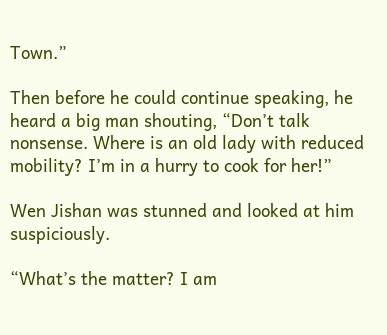Town.”

Then before he could continue speaking, he heard a big man shouting, “Don’t talk nonsense. Where is an old lady with reduced mobility? I’m in a hurry to cook for her!”

Wen Jishan was stunned and looked at him suspiciously.

“What’s the matter? I am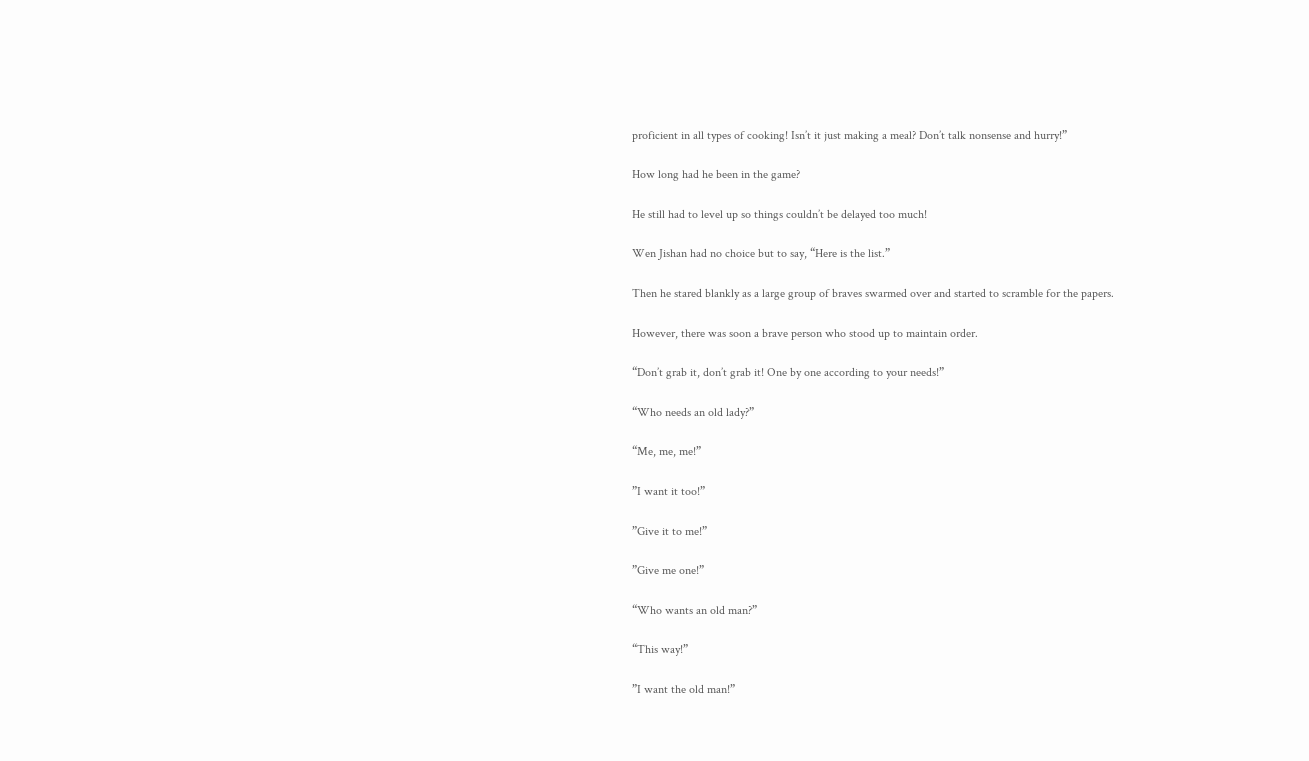proficient in all types of cooking! Isn’t it just making a meal? Don’t talk nonsense and hurry!”

How long had he been in the game?

He still had to level up so things couldn’t be delayed too much!

Wen Jishan had no choice but to say, “Here is the list.”

Then he stared blankly as a large group of braves swarmed over and started to scramble for the papers.

However, there was soon a brave person who stood up to maintain order.

“Don’t grab it, don’t grab it! One by one according to your needs!”

“Who needs an old lady?”

“Me, me, me!”

”I want it too!”

”Give it to me!”

”Give me one!”

“Who wants an old man?”

“This way!”

”I want the old man!”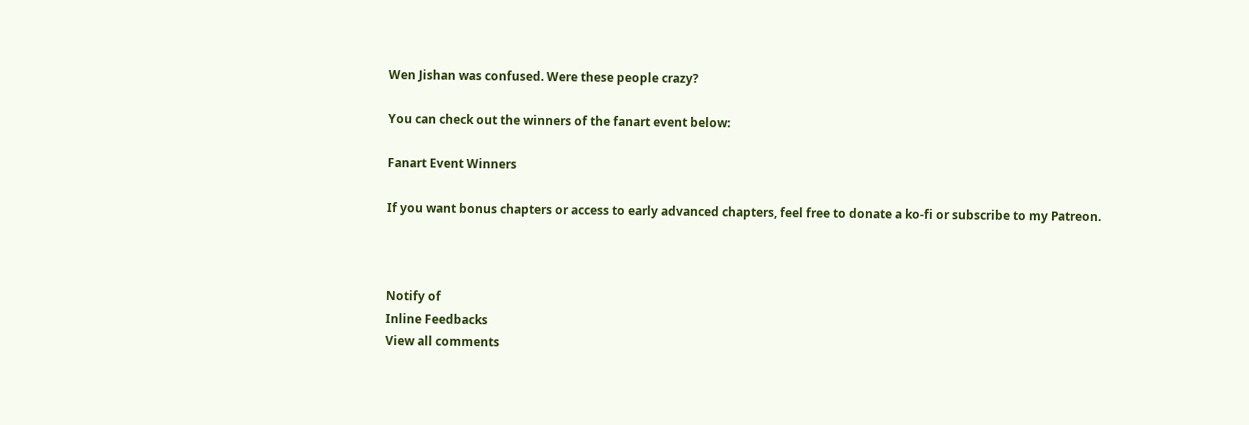Wen Jishan was confused. Were these people crazy?

You can check out the winners of the fanart event below:

Fanart Event Winners

If you want bonus chapters or access to early advanced chapters, feel free to donate a ko-fi or subscribe to my Patreon.



Notify of
Inline Feedbacks
View all comments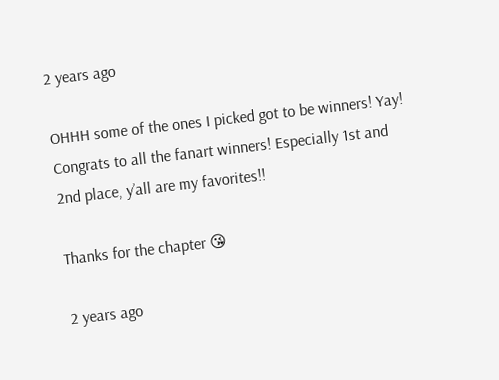2 years ago

OHHH some of the ones I picked got to be winners! Yay! Congrats to all the fanart winners! Especially 1st and 2nd place, y’all are my favorites!!

Thanks for the chapter 😘

2 years ago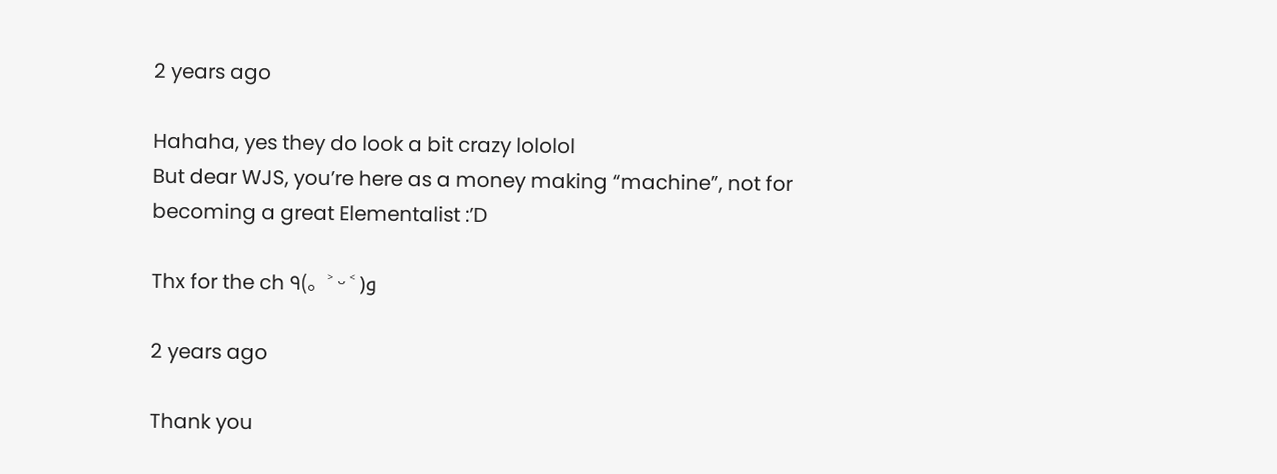2 years ago

Hahaha, yes they do look a bit crazy lololol
But dear WJS, you’re here as a money making “machine”, not for becoming a great Elementalist :’D

Thx for the ch ٩(。˃ ᵕ ˂ )و

2 years ago

Thank you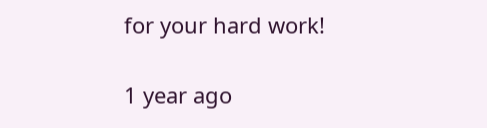for your hard work!

1 year ago